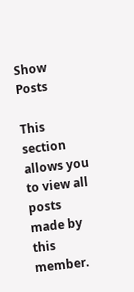Show Posts

This section allows you to view all posts made by this member.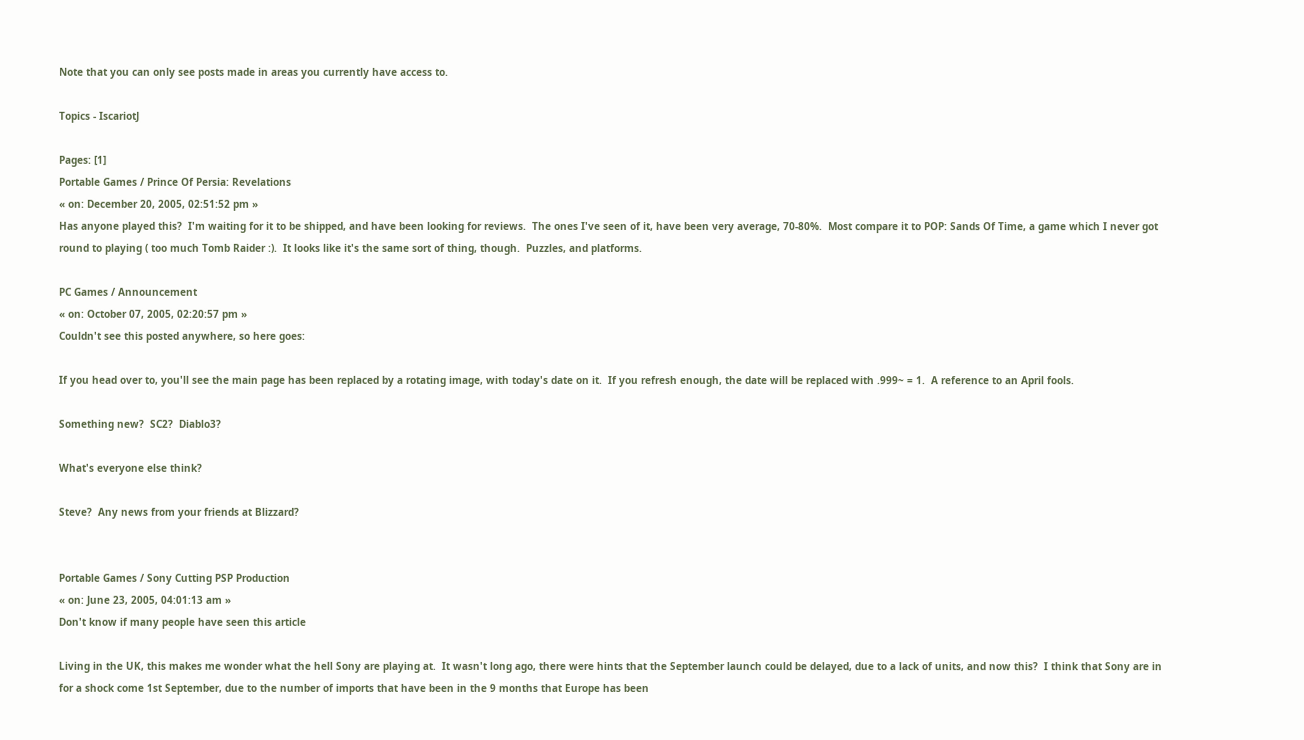Note that you can only see posts made in areas you currently have access to.

Topics - IscariotJ

Pages: [1]
Portable Games / Prince Of Persia: Revelations
« on: December 20, 2005, 02:51:52 pm »
Has anyone played this?  I'm waiting for it to be shipped, and have been looking for reviews.  The ones I've seen of it, have been very average, 70-80%.  Most compare it to POP: Sands Of Time, a game which I never got round to playing ( too much Tomb Raider :).  It looks like it's the same sort of thing, though.  Puzzles, and platforms.

PC Games / Announcement
« on: October 07, 2005, 02:20:57 pm »
Couldn't see this posted anywhere, so here goes:

If you head over to, you'll see the main page has been replaced by a rotating image, with today's date on it.  If you refresh enough, the date will be replaced with .999~ = 1.  A reference to an April fools.

Something new?  SC2?  Diablo3?

What's everyone else think?

Steve?  Any news from your friends at Blizzard?


Portable Games / Sony Cutting PSP Production
« on: June 23, 2005, 04:01:13 am »
Don't know if many people have seen this article

Living in the UK, this makes me wonder what the hell Sony are playing at.  It wasn't long ago, there were hints that the September launch could be delayed, due to a lack of units, and now this?  I think that Sony are in for a shock come 1st September, due to the number of imports that have been in the 9 months that Europe has been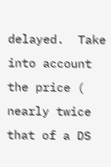delayed.  Take into account the price ( nearly twice that of a DS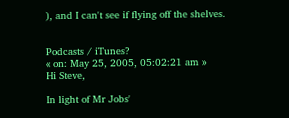), and I can't see if flying off the shelves.


Podcasts / iTunes?
« on: May 25, 2005, 05:02:21 am »
Hi Steve,

In light of Mr Jobs'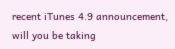recent iTunes 4.9 announcement, will you be taking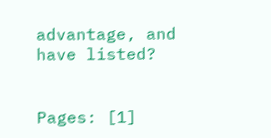advantage, and have listed?


Pages: [1]